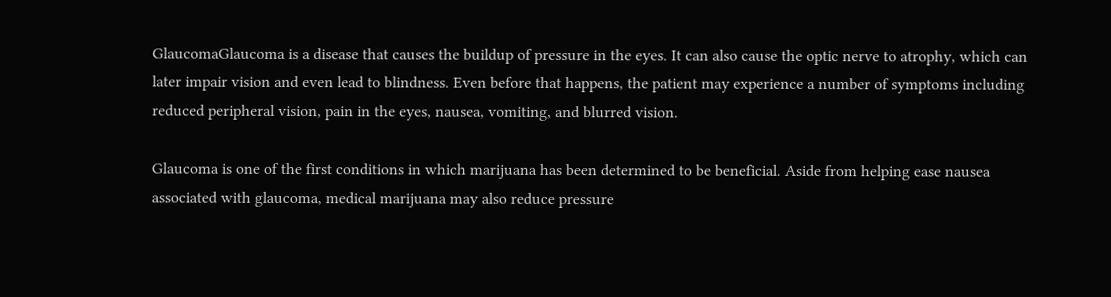GlaucomaGlaucoma is a disease that causes the buildup of pressure in the eyes. It can also cause the optic nerve to atrophy, which can later impair vision and even lead to blindness. Even before that happens, the patient may experience a number of symptoms including reduced peripheral vision, pain in the eyes, nausea, vomiting, and blurred vision.

Glaucoma is one of the first conditions in which marijuana has been determined to be beneficial. Aside from helping ease nausea associated with glaucoma, medical marijuana may also reduce pressure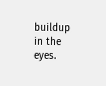buildup in the eyes.